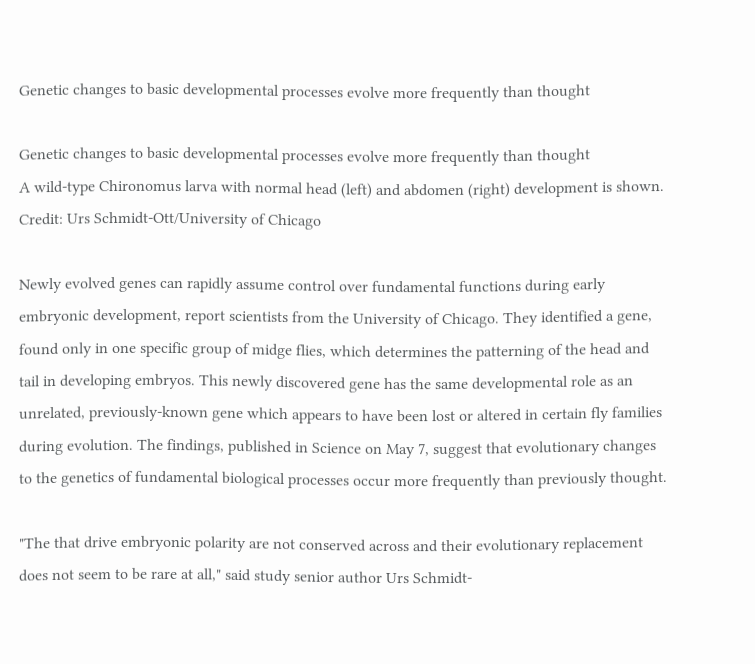Genetic changes to basic developmental processes evolve more frequently than thought

Genetic changes to basic developmental processes evolve more frequently than thought
A wild-type Chironomus larva with normal head (left) and abdomen (right) development is shown. Credit: Urs Schmidt-Ott/University of Chicago

Newly evolved genes can rapidly assume control over fundamental functions during early embryonic development, report scientists from the University of Chicago. They identified a gene, found only in one specific group of midge flies, which determines the patterning of the head and tail in developing embryos. This newly discovered gene has the same developmental role as an unrelated, previously-known gene which appears to have been lost or altered in certain fly families during evolution. The findings, published in Science on May 7, suggest that evolutionary changes to the genetics of fundamental biological processes occur more frequently than previously thought.

"The that drive embryonic polarity are not conserved across and their evolutionary replacement does not seem to be rare at all," said study senior author Urs Schmidt-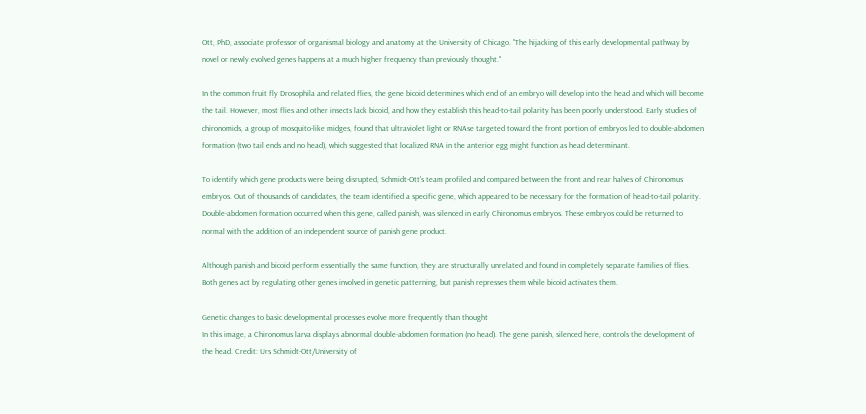Ott, PhD, associate professor of organismal biology and anatomy at the University of Chicago. "The hijacking of this early developmental pathway by novel or newly evolved genes happens at a much higher frequency than previously thought."

In the common fruit fly Drosophila and related flies, the gene bicoid determines which end of an embryo will develop into the head and which will become the tail. However, most flies and other insects lack bicoid, and how they establish this head-to-tail polarity has been poorly understood. Early studies of chironomids, a group of mosquito-like midges, found that ultraviolet light or RNAse targeted toward the front portion of embryos led to double-abdomen formation (two tail ends and no head), which suggested that localized RNA in the anterior egg might function as head determinant.

To identify which gene products were being disrupted, Schmidt-Ott's team profiled and compared between the front and rear halves of Chironomus embryos. Out of thousands of candidates, the team identified a specific gene, which appeared to be necessary for the formation of head-to-tail polarity. Double-abdomen formation occurred when this gene, called panish, was silenced in early Chironomus embryos. These embryos could be returned to normal with the addition of an independent source of panish gene product.

Although panish and bicoid perform essentially the same function, they are structurally unrelated and found in completely separate families of flies. Both genes act by regulating other genes involved in genetic patterning, but panish represses them while bicoid activates them.

Genetic changes to basic developmental processes evolve more frequently than thought
In this image, a Chironomus larva displays abnormal double-abdomen formation (no head). The gene panish, silenced here, controls the development of the head. Credit: Urs Schmidt-Ott/University of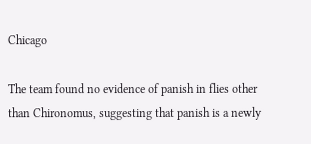Chicago

The team found no evidence of panish in flies other than Chironomus, suggesting that panish is a newly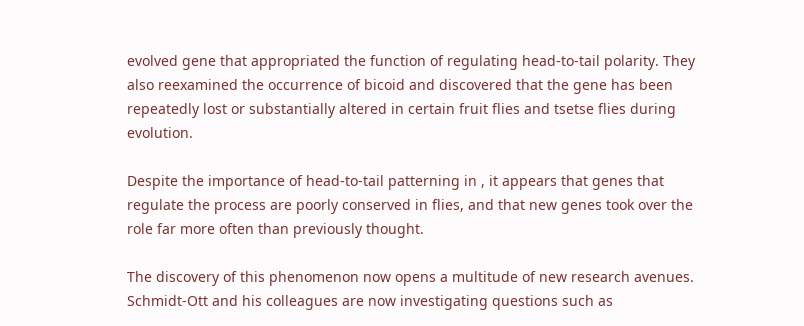evolved gene that appropriated the function of regulating head-to-tail polarity. They also reexamined the occurrence of bicoid and discovered that the gene has been repeatedly lost or substantially altered in certain fruit flies and tsetse flies during evolution.

Despite the importance of head-to-tail patterning in , it appears that genes that regulate the process are poorly conserved in flies, and that new genes took over the role far more often than previously thought.

The discovery of this phenomenon now opens a multitude of new research avenues. Schmidt-Ott and his colleagues are now investigating questions such as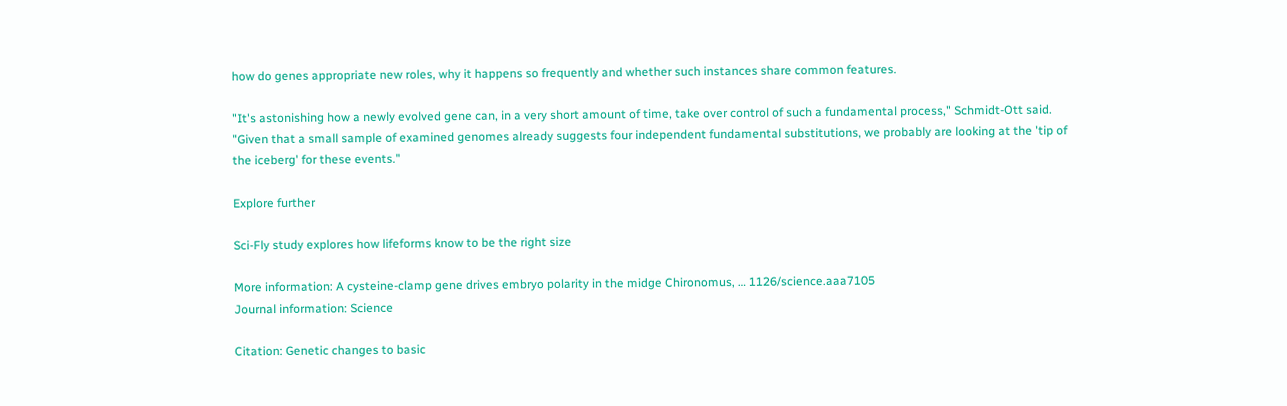how do genes appropriate new roles, why it happens so frequently and whether such instances share common features.

"It's astonishing how a newly evolved gene can, in a very short amount of time, take over control of such a fundamental process," Schmidt-Ott said. "Given that a small sample of examined genomes already suggests four independent fundamental substitutions, we probably are looking at the 'tip of the iceberg' for these events."

Explore further

Sci-Fly study explores how lifeforms know to be the right size

More information: A cysteine-clamp gene drives embryo polarity in the midge Chironomus, … 1126/science.aaa7105
Journal information: Science

Citation: Genetic changes to basic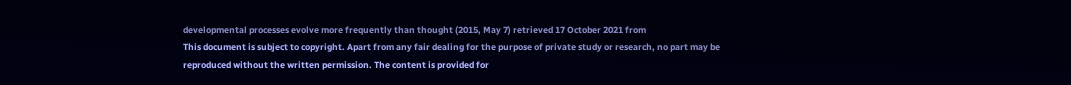developmental processes evolve more frequently than thought (2015, May 7) retrieved 17 October 2021 from
This document is subject to copyright. Apart from any fair dealing for the purpose of private study or research, no part may be reproduced without the written permission. The content is provided for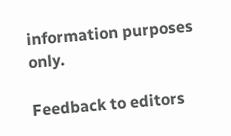information purposes only.

Feedback to editors